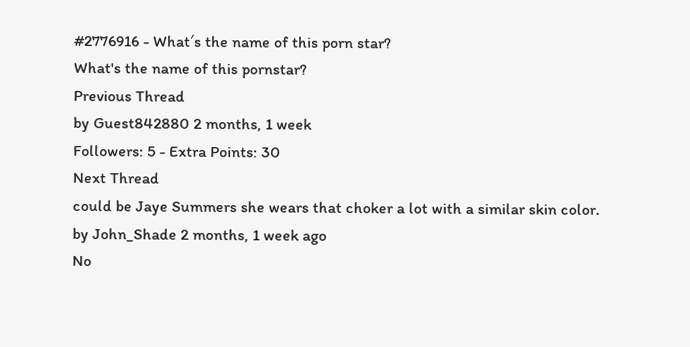#2776916 - What′s the name of this porn star?
What's the name of this pornstar?
Previous Thread
by Guest842880 2 months, 1 week
Followers: 5 - Extra Points: 30
Next Thread
could be Jaye Summers she wears that choker a lot with a similar skin color.
by John_Shade 2 months, 1 week ago
No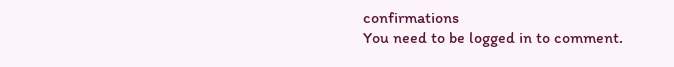confirmations
You need to be logged in to comment.